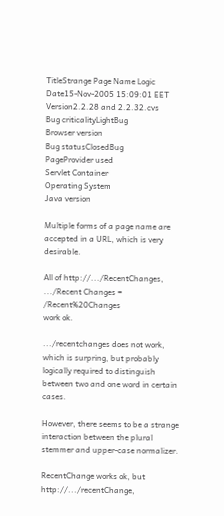TitleStrange Page Name Logic
Date15-Nov-2005 15:09:01 EET
Version2.2.28 and 2.2.32.cvs
Bug criticalityLightBug
Browser version
Bug statusClosedBug
PageProvider used
Servlet Container
Operating System
Java version

Multiple forms of a page name are accepted in a URL, which is very desirable.

All of http://.../RecentChanges,
.../Recent Changes = /Recent%20Changes
work ok.

.../recentchanges does not work, which is surpring, but probably logically required to distinguish between two and one word in certain cases.

However, there seems to be a strange interaction between the plural stemmer and upper-case normalizer.

RecentChange works ok, but http://.../recentChange,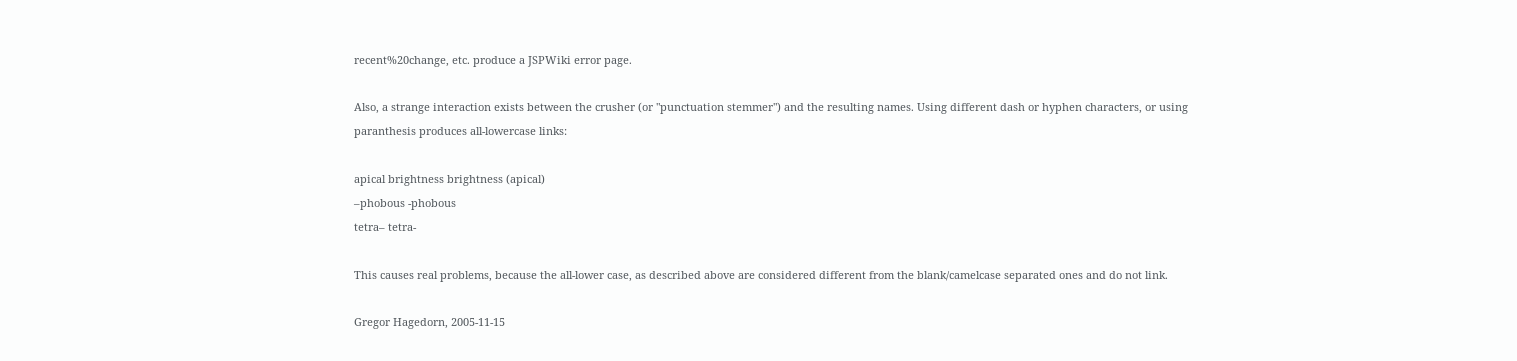recent%20change, etc. produce a JSPWiki error page.

Also, a strange interaction exists between the crusher (or "punctuation stemmer") and the resulting names. Using different dash or hyphen characters, or using paranthesis produces all-lowercase links:

apical brightness brightness (apical)
–phobous -phobous
tetra– tetra-

This causes real problems, because the all-lower case, as described above are considered different from the blank/camelcase separated ones and do not link.

Gregor Hagedorn, 2005-11-15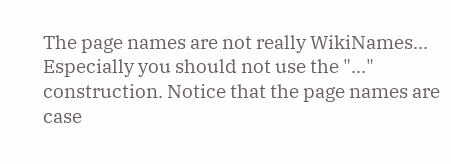The page names are not really WikiNames... Especially you should not use the "..." construction. Notice that the page names are case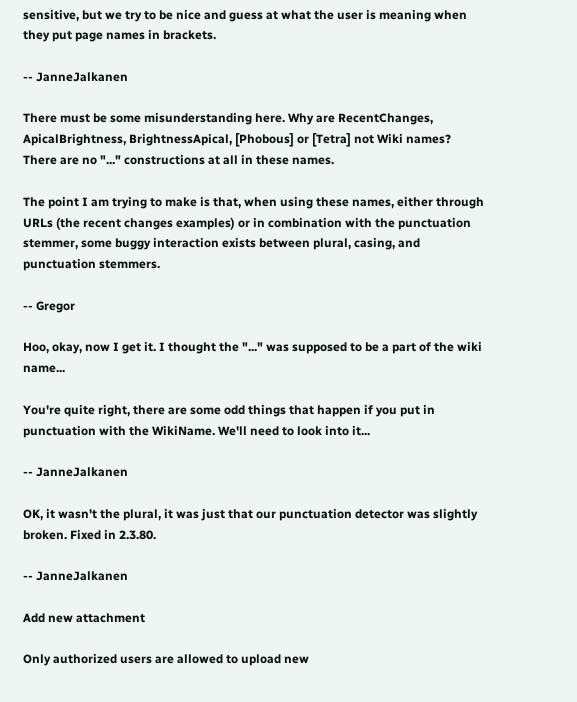sensitive, but we try to be nice and guess at what the user is meaning when they put page names in brackets.

-- JanneJalkanen

There must be some misunderstanding here. Why are RecentChanges, ApicalBrightness, BrightnessApical, [Phobous] or [Tetra] not Wiki names? There are no "..." constructions at all in these names.

The point I am trying to make is that, when using these names, either through URLs (the recent changes examples) or in combination with the punctuation stemmer, some buggy interaction exists between plural, casing, and punctuation stemmers.

-- Gregor

Hoo, okay, now I get it. I thought the "..." was supposed to be a part of the wiki name...

You're quite right, there are some odd things that happen if you put in punctuation with the WikiName. We'll need to look into it...

-- JanneJalkanen

OK, it wasn't the plural, it was just that our punctuation detector was slightly broken. Fixed in 2.3.80.

-- JanneJalkanen

Add new attachment

Only authorized users are allowed to upload new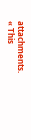attachments.
« This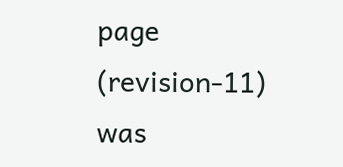page (revision-11) was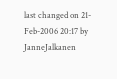last changed on 21-Feb-2006 20:17 by JanneJalkanen